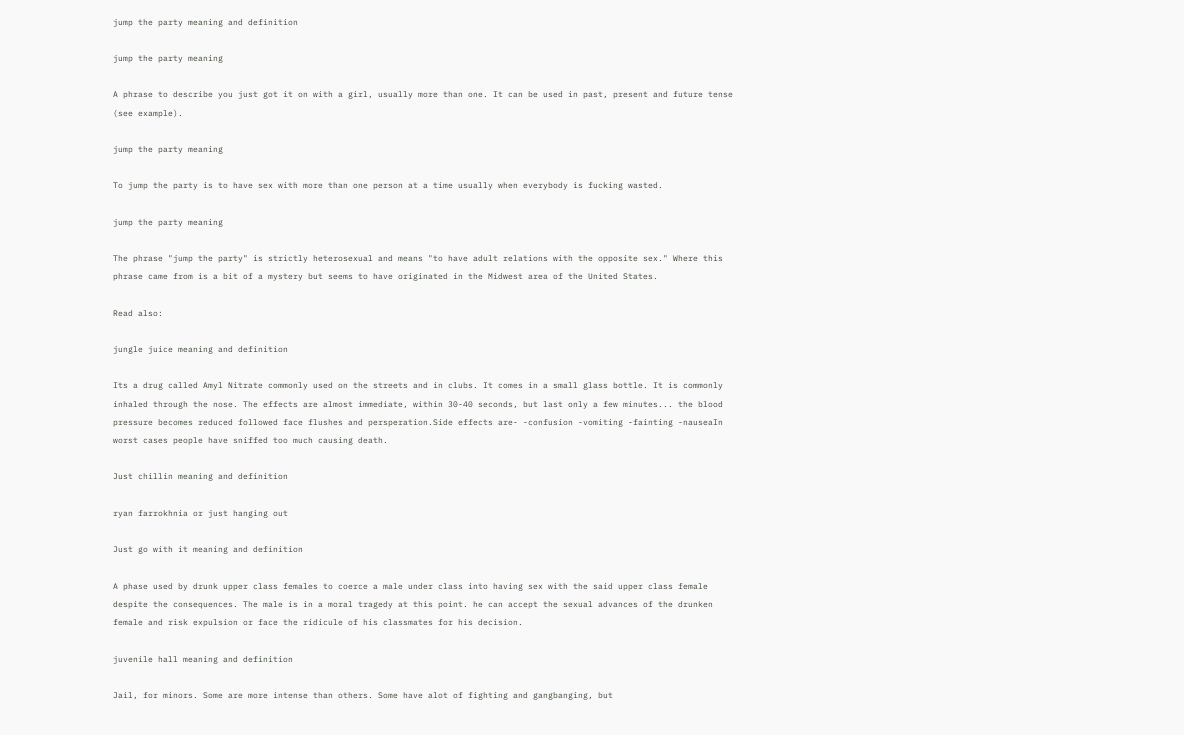jump the party meaning and definition

jump the party meaning

A phrase to describe you just got it on with a girl, usually more than one. It can be used in past, present and future tense (see example).

jump the party meaning

To jump the party is to have sex with more than one person at a time usually when everybody is fucking wasted.

jump the party meaning

The phrase "jump the party" is strictly heterosexual and means "to have adult relations with the opposite sex." Where this phrase came from is a bit of a mystery but seems to have originated in the Midwest area of the United States.

Read also:

jungle juice meaning and definition

Its a drug called Amyl Nitrate commonly used on the streets and in clubs. It comes in a small glass bottle. It is commonly inhaled through the nose. The effects are almost immediate, within 30-40 seconds, but last only a few minutes... the blood pressure becomes reduced followed face flushes and persperation.Side effects are- -confusion -vomiting -fainting -nauseaIn worst cases people have sniffed too much causing death.

Just chillin meaning and definition

ryan farrokhnia or just hanging out

Just go with it meaning and definition

A phase used by drunk upper class females to coerce a male under class into having sex with the said upper class female despite the consequences. The male is in a moral tragedy at this point. he can accept the sexual advances of the drunken female and risk expulsion or face the ridicule of his classmates for his decision.

juvenile hall meaning and definition

Jail, for minors. Some are more intense than others. Some have alot of fighting and gangbanging, but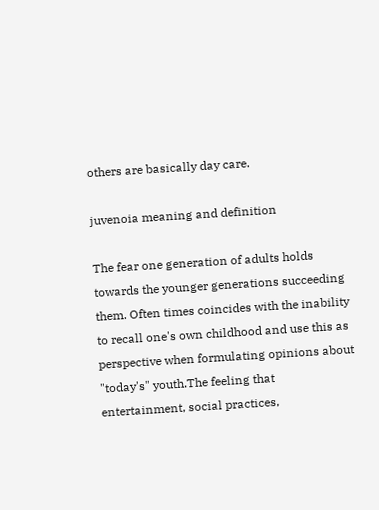others are basically day care.

juvenoia meaning and definition

The fear one generation of adults holds towards the younger generations succeeding them. Often times coincides with the inability to recall one's own childhood and use this as perspective when formulating opinions about "today's" youth.The feeling that entertainment, social practices,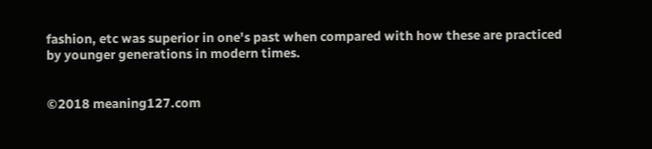fashion, etc was superior in one's past when compared with how these are practiced by younger generations in modern times.


©2018 meaning127.com